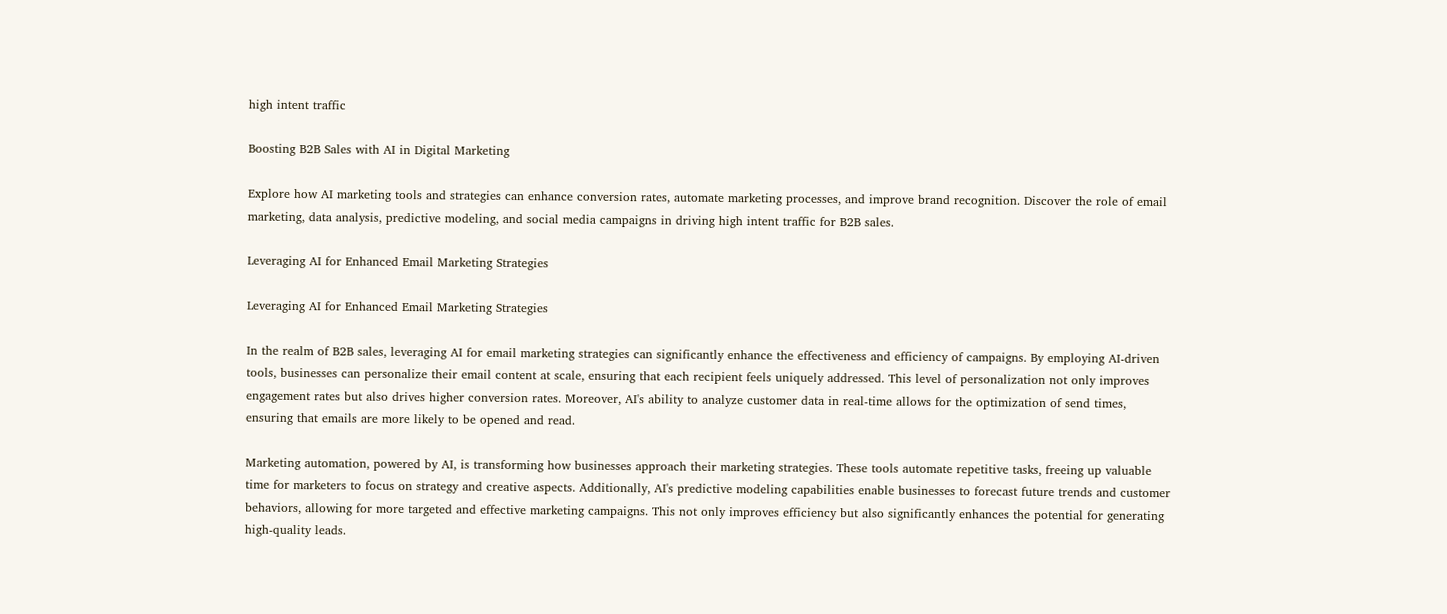high intent traffic

Boosting B2B Sales with AI in Digital Marketing

Explore how AI marketing tools and strategies can enhance conversion rates, automate marketing processes, and improve brand recognition. Discover the role of email marketing, data analysis, predictive modeling, and social media campaigns in driving high intent traffic for B2B sales.

Leveraging AI for Enhanced Email Marketing Strategies

Leveraging AI for Enhanced Email Marketing Strategies

In the realm of B2B sales, leveraging AI for email marketing strategies can significantly enhance the effectiveness and efficiency of campaigns. By employing AI-driven tools, businesses can personalize their email content at scale, ensuring that each recipient feels uniquely addressed. This level of personalization not only improves engagement rates but also drives higher conversion rates. Moreover, AI's ability to analyze customer data in real-time allows for the optimization of send times, ensuring that emails are more likely to be opened and read.

Marketing automation, powered by AI, is transforming how businesses approach their marketing strategies. These tools automate repetitive tasks, freeing up valuable time for marketers to focus on strategy and creative aspects. Additionally, AI's predictive modeling capabilities enable businesses to forecast future trends and customer behaviors, allowing for more targeted and effective marketing campaigns. This not only improves efficiency but also significantly enhances the potential for generating high-quality leads.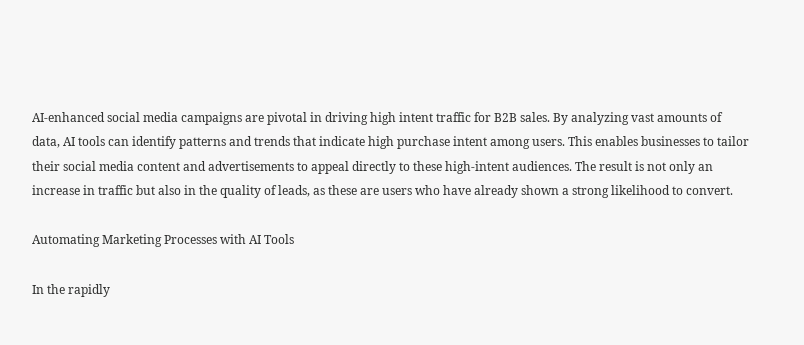AI-enhanced social media campaigns are pivotal in driving high intent traffic for B2B sales. By analyzing vast amounts of data, AI tools can identify patterns and trends that indicate high purchase intent among users. This enables businesses to tailor their social media content and advertisements to appeal directly to these high-intent audiences. The result is not only an increase in traffic but also in the quality of leads, as these are users who have already shown a strong likelihood to convert.

Automating Marketing Processes with AI Tools

In the rapidly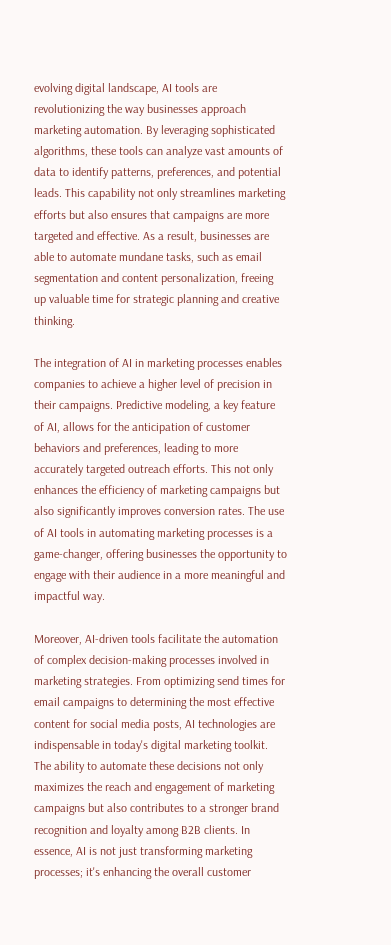evolving digital landscape, AI tools are revolutionizing the way businesses approach marketing automation. By leveraging sophisticated algorithms, these tools can analyze vast amounts of data to identify patterns, preferences, and potential leads. This capability not only streamlines marketing efforts but also ensures that campaigns are more targeted and effective. As a result, businesses are able to automate mundane tasks, such as email segmentation and content personalization, freeing up valuable time for strategic planning and creative thinking.

The integration of AI in marketing processes enables companies to achieve a higher level of precision in their campaigns. Predictive modeling, a key feature of AI, allows for the anticipation of customer behaviors and preferences, leading to more accurately targeted outreach efforts. This not only enhances the efficiency of marketing campaigns but also significantly improves conversion rates. The use of AI tools in automating marketing processes is a game-changer, offering businesses the opportunity to engage with their audience in a more meaningful and impactful way.

Moreover, AI-driven tools facilitate the automation of complex decision-making processes involved in marketing strategies. From optimizing send times for email campaigns to determining the most effective content for social media posts, AI technologies are indispensable in today's digital marketing toolkit. The ability to automate these decisions not only maximizes the reach and engagement of marketing campaigns but also contributes to a stronger brand recognition and loyalty among B2B clients. In essence, AI is not just transforming marketing processes; it's enhancing the overall customer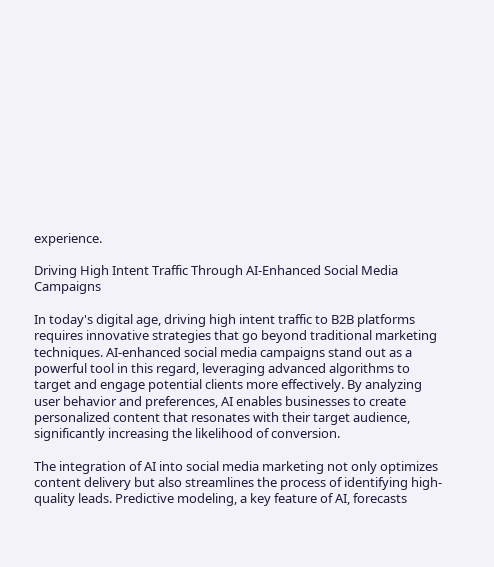experience.

Driving High Intent Traffic Through AI-Enhanced Social Media Campaigns

In today's digital age, driving high intent traffic to B2B platforms requires innovative strategies that go beyond traditional marketing techniques. AI-enhanced social media campaigns stand out as a powerful tool in this regard, leveraging advanced algorithms to target and engage potential clients more effectively. By analyzing user behavior and preferences, AI enables businesses to create personalized content that resonates with their target audience, significantly increasing the likelihood of conversion.

The integration of AI into social media marketing not only optimizes content delivery but also streamlines the process of identifying high-quality leads. Predictive modeling, a key feature of AI, forecasts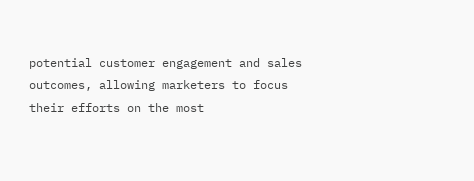potential customer engagement and sales outcomes, allowing marketers to focus their efforts on the most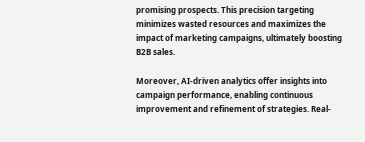promising prospects. This precision targeting minimizes wasted resources and maximizes the impact of marketing campaigns, ultimately boosting B2B sales.

Moreover, AI-driven analytics offer insights into campaign performance, enabling continuous improvement and refinement of strategies. Real-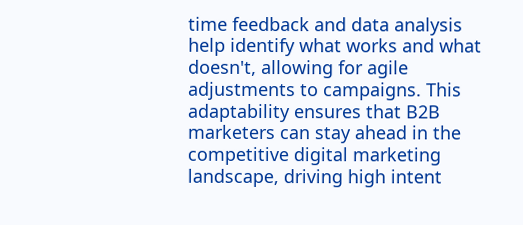time feedback and data analysis help identify what works and what doesn't, allowing for agile adjustments to campaigns. This adaptability ensures that B2B marketers can stay ahead in the competitive digital marketing landscape, driving high intent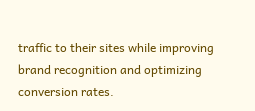traffic to their sites while improving brand recognition and optimizing conversion rates.